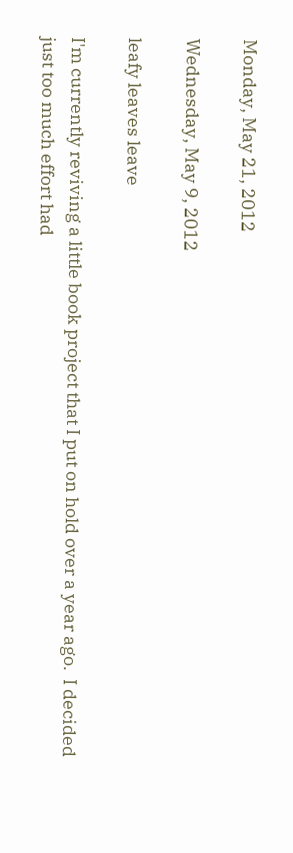Monday, May 21, 2012

Wednesday, May 9, 2012

leafy leaves leave

I'm currently reviving a little book project that I put on hold over a year ago.  I decided just too much effort had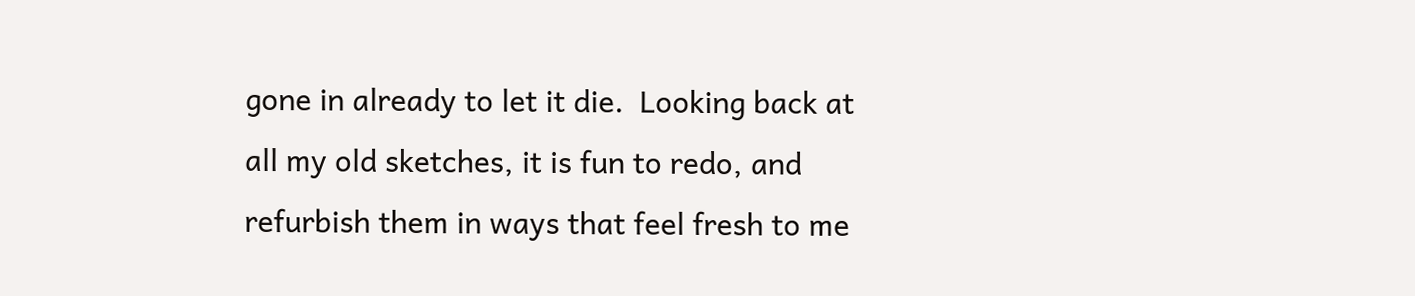gone in already to let it die.  Looking back at all my old sketches, it is fun to redo, and refurbish them in ways that feel fresh to me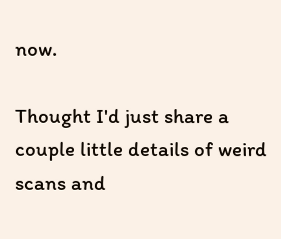now.

Thought I'd just share a couple little details of weird scans and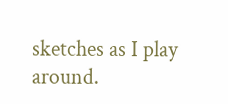sketches as I play around.